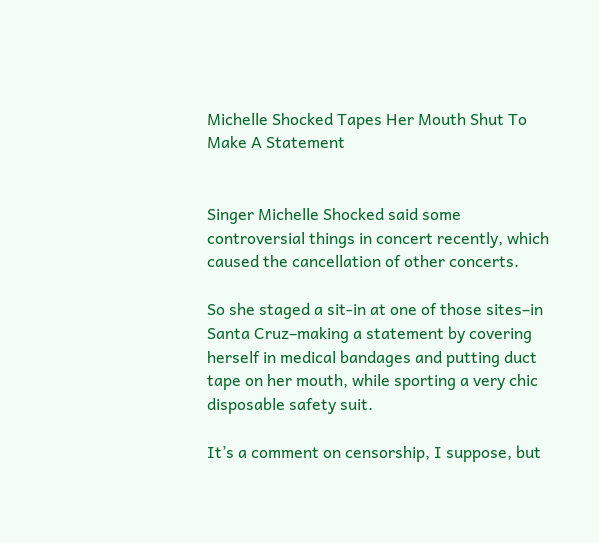Michelle Shocked Tapes Her Mouth Shut To Make A Statement


Singer Michelle Shocked said some controversial things in concert recently, which caused the cancellation of other concerts.

So she staged a sit-in at one of those sites–in Santa Cruz–making a statement by covering herself in medical bandages and putting duct tape on her mouth, while sporting a very chic disposable safety suit.

It’s a comment on censorship, I suppose, but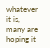whatever it is, many are hoping it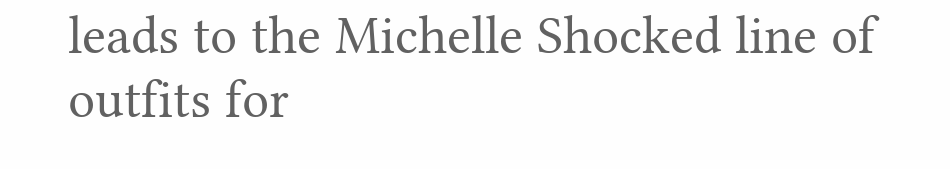leads to the Michelle Shocked line of outfits for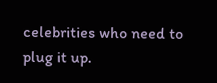celebrities who need to plug it up.